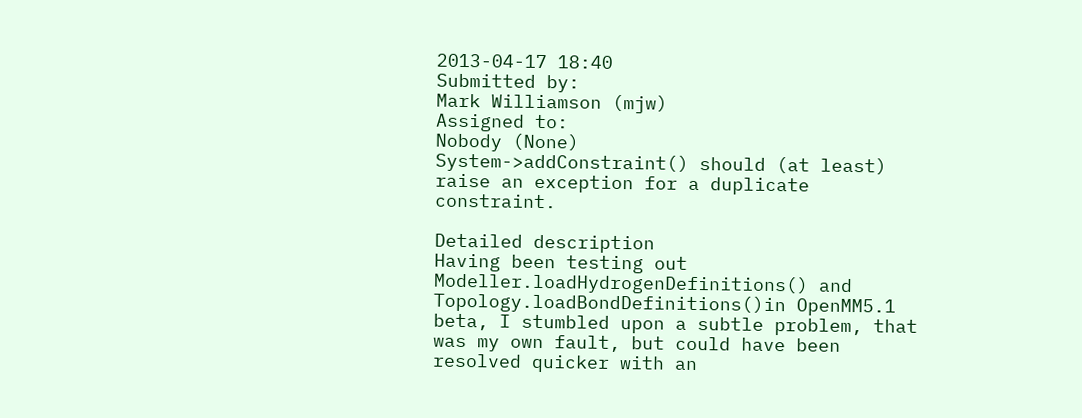2013-04-17 18:40
Submitted by:
Mark Williamson (mjw)
Assigned to:
Nobody (None)
System->addConstraint() should (at least) raise an exception for a duplicate constraint.

Detailed description
Having been testing out Modeller.loadHydrogenDefinitions() and Topology.loadBondDefinitions()in OpenMM5.1 beta, I stumbled upon a subtle problem, that was my own fault, but could have been resolved quicker with an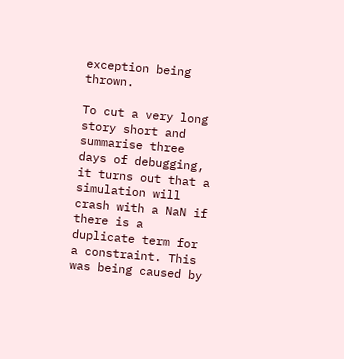exception being thrown.

To cut a very long story short and summarise three days of debugging, it turns out that a simulation will crash with a NaN if there is a duplicate term for a constraint. This was being caused by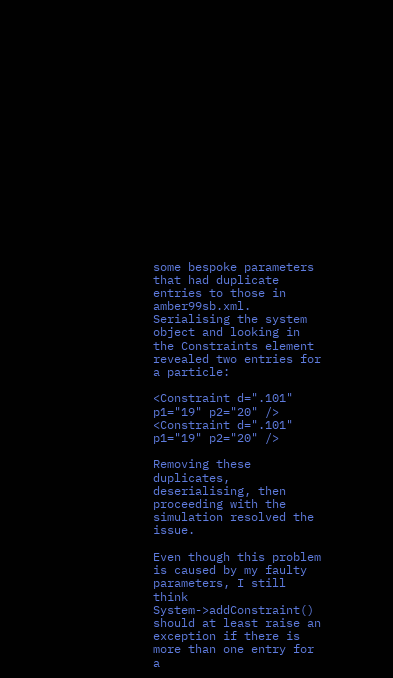some bespoke parameters that had duplicate entries to those in amber99sb.xml. Serialising the system object and looking in the Constraints element revealed two entries for a particle:

<Constraint d=".101" p1="19" p2="20" />
<Constraint d=".101" p1="19" p2="20" />

Removing these duplicates, deserialising, then proceeding with the simulation resolved the issue.

Even though this problem is caused by my faulty parameters, I still think System->addConstraint() should at least raise an exception if there is more than one entry for a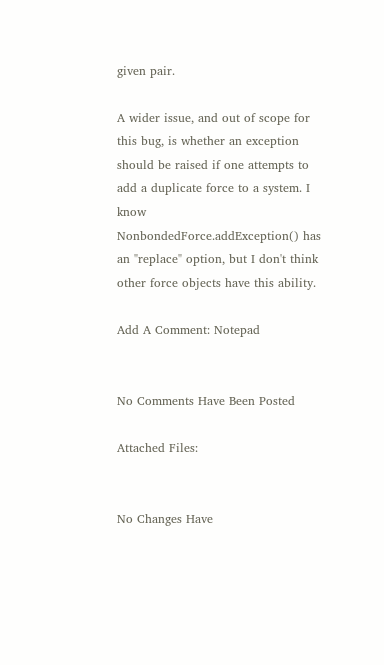given pair.

A wider issue, and out of scope for this bug, is whether an exception should be raised if one attempts to add a duplicate force to a system. I know NonbondedForce.addException() has an "replace" option, but I don't think other force objects have this ability.

Add A Comment: Notepad


No Comments Have Been Posted

Attached Files:


No Changes Have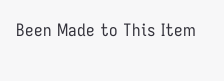Been Made to This Item